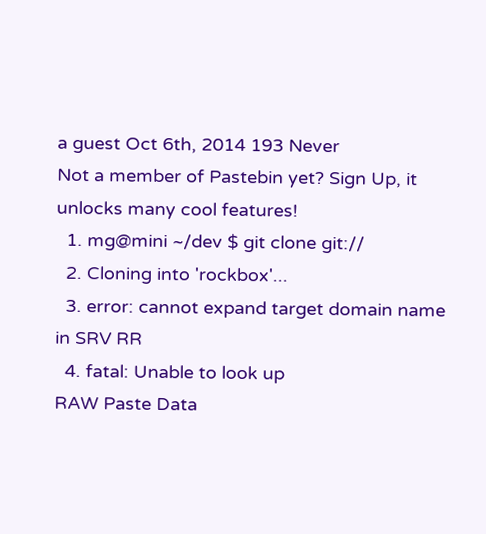a guest Oct 6th, 2014 193 Never
Not a member of Pastebin yet? Sign Up, it unlocks many cool features!
  1. mg@mini ~/dev $ git clone git://
  2. Cloning into 'rockbox'...
  3. error: cannot expand target domain name in SRV RR
  4. fatal: Unable to look up
RAW Paste Data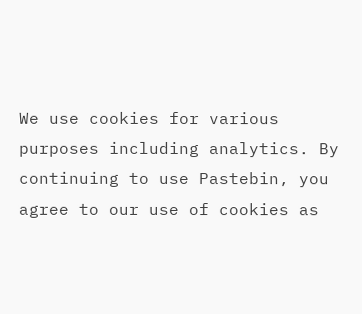We use cookies for various purposes including analytics. By continuing to use Pastebin, you agree to our use of cookies as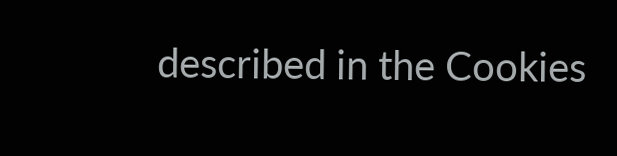described in the Cookies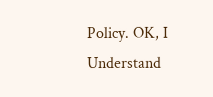Policy. OK, I Understand